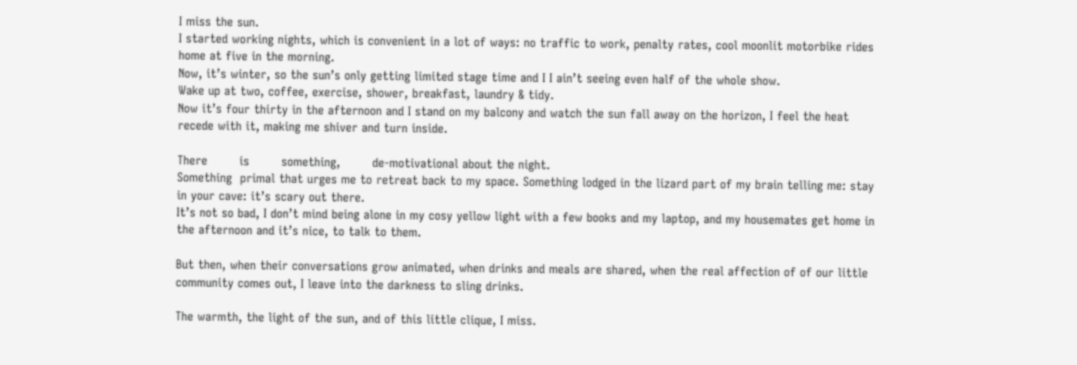I miss the sun.
I started working nights, which is convenient in a lot of ways: no traffic to work, penalty rates, cool moonlit motorbike rides home at five in the morning.
Now, it’s winter, so the sun’s only getting limited stage time and I I ain’t seeing even half of the whole show.
Wake up at two, coffee, exercise, shower, breakfast, laundry & tidy.
Now it’s four thirty in the afternoon and I stand on my balcony and watch the sun fall away on the horizon, I feel the heat recede with it, making me shiver and turn inside.

There        is        something,        de-motivational about the night.
Something  primal that urges me to retreat back to my space. Something lodged in the lizard part of my brain telling me: stay in your cave: it’s scary out there.
It’s not so bad, I don’t mind being alone in my cosy yellow light with a few books and my laptop, and my housemates get home in the afternoon and it’s nice, to talk to them.

But then, when their conversations grow animated, when drinks and meals are shared, when the real affection of of our little community comes out, I leave into the darkness to sling drinks.

The warmth, the light of the sun, and of this little clique, I miss.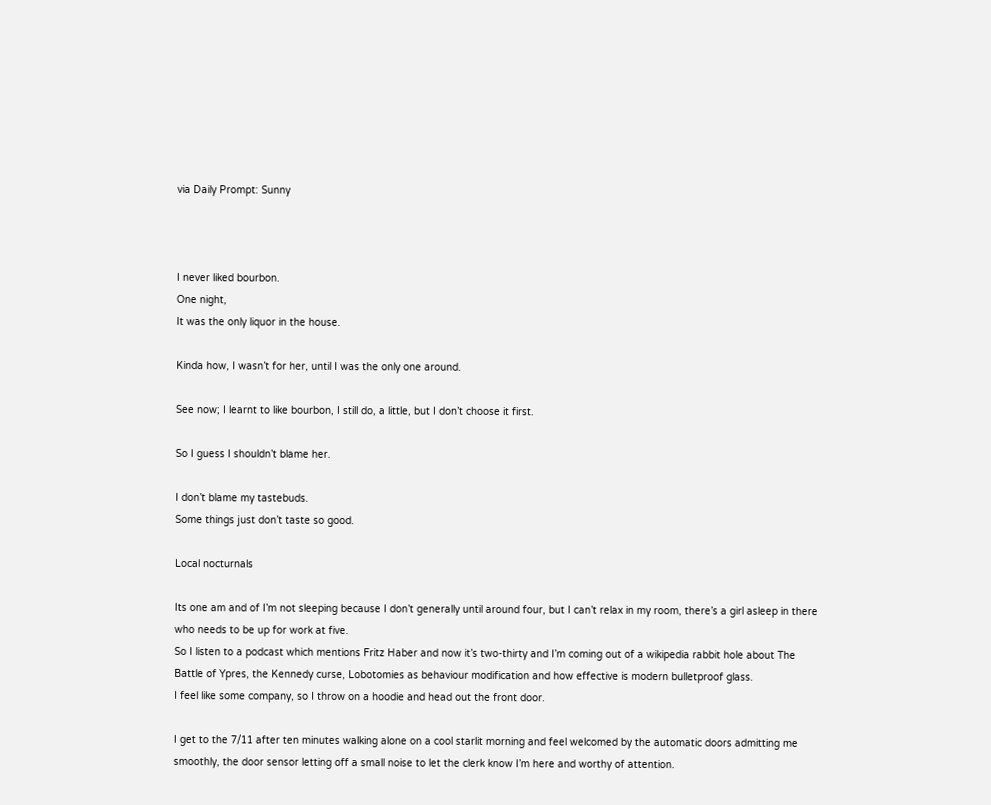via Daily Prompt: Sunny



I never liked bourbon.
One night,
It was the only liquor in the house.

Kinda how, I wasn’t for her, until I was the only one around.

See now; I learnt to like bourbon, I still do, a little, but I don’t choose it first.

So I guess I shouldn’t blame her.

I don’t blame my tastebuds.
Some things just don’t taste so good.

Local nocturnals

Its one am and of I’m not sleeping because I don’t generally until around four, but I can’t relax in my room, there’s a girl asleep in there who needs to be up for work at five.
So I listen to a podcast which mentions Fritz Haber and now it’s two-thirty and I’m coming out of a wikipedia rabbit hole about The Battle of Ypres, the Kennedy curse, Lobotomies as behaviour modification and how effective is modern bulletproof glass.
I feel like some company, so I throw on a hoodie and head out the front door.

I get to the 7/11 after ten minutes walking alone on a cool starlit morning and feel welcomed by the automatic doors admitting me smoothly, the door sensor letting off a small noise to let the clerk know I’m here and worthy of attention.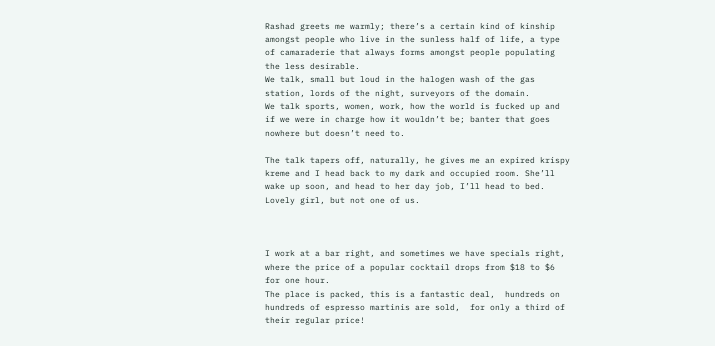Rashad greets me warmly; there’s a certain kind of kinship amongst people who live in the sunless half of life, a type of camaraderie that always forms amongst people populating the less desirable.
We talk, small but loud in the halogen wash of the gas station, lords of the night, surveyors of the domain.
We talk sports, women, work, how the world is fucked up and if we were in charge how it wouldn’t be; banter that goes nowhere but doesn’t need to.

The talk tapers off, naturally, he gives me an expired krispy kreme and I head back to my dark and occupied room. She’ll wake up soon, and head to her day job, I’ll head to bed.
Lovely girl, but not one of us.



I work at a bar right, and sometimes we have specials right, where the price of a popular cocktail drops from $18 to $6 for one hour.
The place is packed, this is a fantastic deal,  hundreds on hundreds of espresso martinis are sold,  for only a third of their regular price!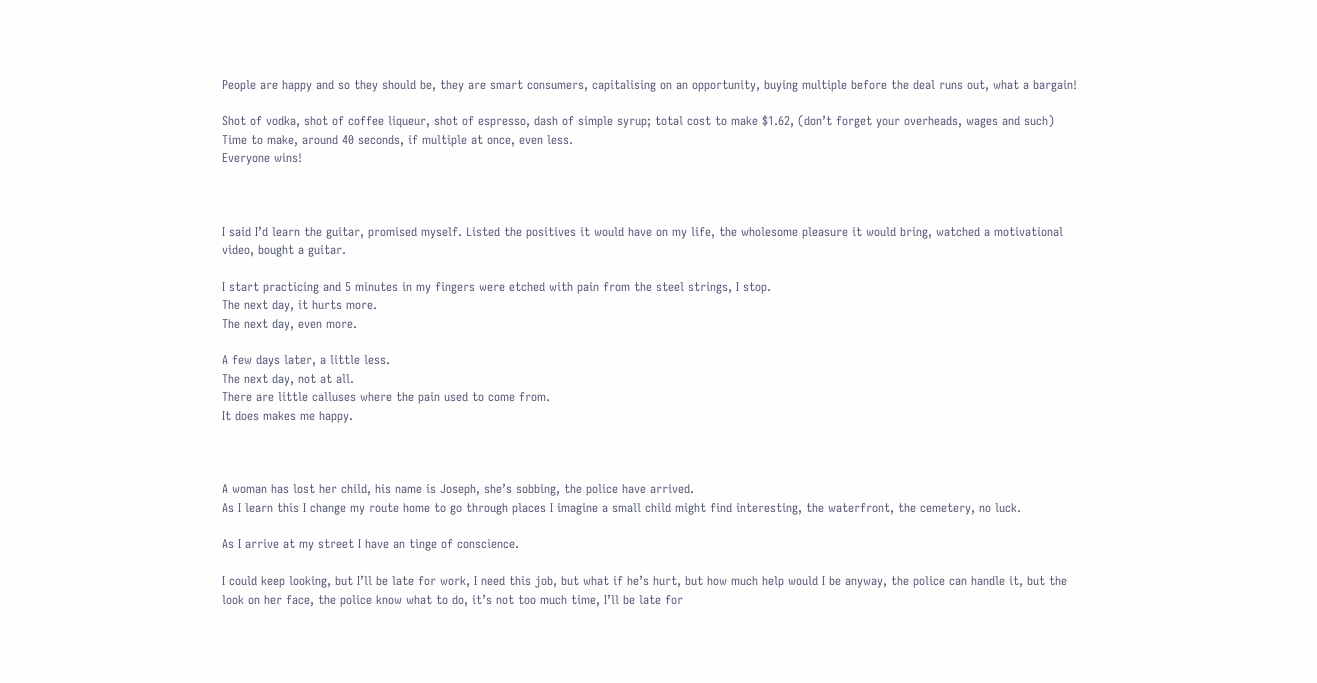People are happy and so they should be, they are smart consumers, capitalising on an opportunity, buying multiple before the deal runs out, what a bargain!

Shot of vodka, shot of coffee liqueur, shot of espresso, dash of simple syrup; total cost to make $1.62, (don’t forget your overheads, wages and such)
Time to make, around 40 seconds, if multiple at once, even less.
Everyone wins!



I said I’d learn the guitar, promised myself. Listed the positives it would have on my life, the wholesome pleasure it would bring, watched a motivational video, bought a guitar.

I start practicing and 5 minutes in my fingers were etched with pain from the steel strings, I stop.
The next day, it hurts more.
The next day, even more.

A few days later, a little less.
The next day, not at all.
There are little calluses where the pain used to come from.
It does makes me happy.



A woman has lost her child, his name is Joseph, she’s sobbing, the police have arrived.
As I learn this I change my route home to go through places I imagine a small child might find interesting, the waterfront, the cemetery, no luck.

As I arrive at my street I have an tinge of conscience.

I could keep looking, but I’ll be late for work, I need this job, but what if he’s hurt, but how much help would I be anyway, the police can handle it, but the look on her face, the police know what to do, it’s not too much time, I’ll be late for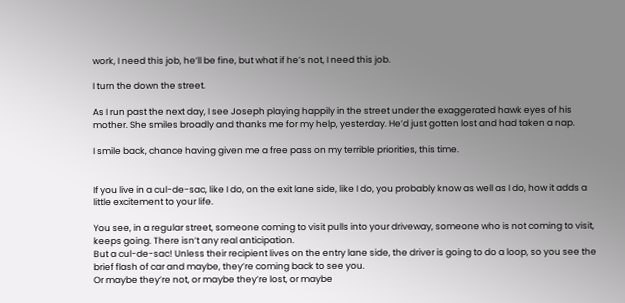work, I need this job, he’ll be fine, but what if he’s not, I need this job.

I turn the down the street.

As I run past the next day, I see Joseph playing happily in the street under the exaggerated hawk eyes of his mother. She smiles broadly and thanks me for my help, yesterday. He’d just gotten lost and had taken a nap.

I smile back, chance having given me a free pass on my terrible priorities, this time.


If you live in a cul-de-sac, like I do, on the exit lane side, like I do, you probably know as well as I do, how it adds a little excitement to your life.

You see, in a regular street, someone coming to visit pulls into your driveway, someone who is not coming to visit, keeps going. There isn’t any real anticipation.
But a cul-de-sac! Unless their recipient lives on the entry lane side, the driver is going to do a loop, so you see the brief flash of car and maybe, they’re coming back to see you.
Or maybe they’re not, or maybe they’re lost, or maybe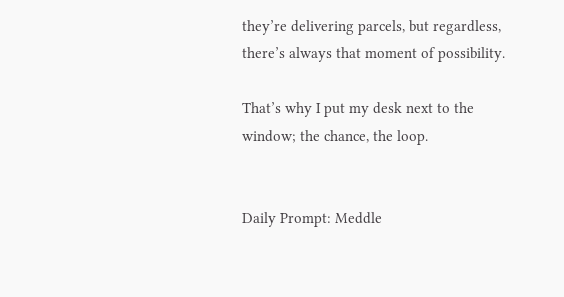they’re delivering parcels, but regardless, there’s always that moment of possibility.

That’s why I put my desk next to the window; the chance, the loop.


Daily Prompt: Meddle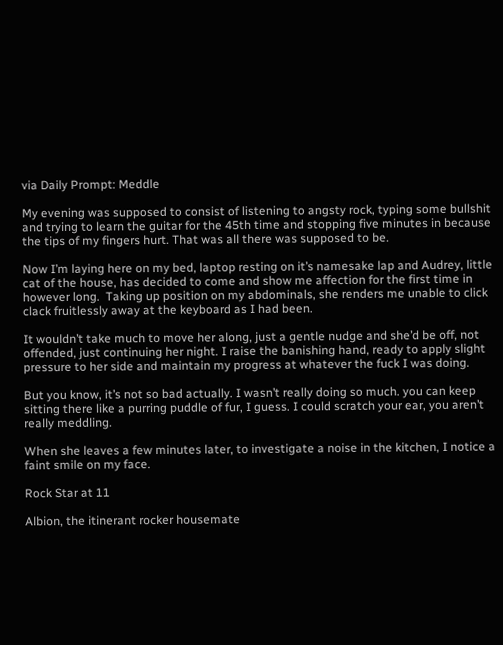via Daily Prompt: Meddle

My evening was supposed to consist of listening to angsty rock, typing some bullshit and trying to learn the guitar for the 45th time and stopping five minutes in because the tips of my fingers hurt. That was all there was supposed to be.

Now I’m laying here on my bed, laptop resting on it’s namesake lap and Audrey, little cat of the house, has decided to come and show me affection for the first time in however long.  Taking up position on my abdominals, she renders me unable to click clack fruitlessly away at the keyboard as I had been.

It wouldn’t take much to move her along, just a gentle nudge and she’d be off, not offended, just continuing her night. I raise the banishing hand, ready to apply slight pressure to her side and maintain my progress at whatever the fuck I was doing.

But you know, it’s not so bad actually. I wasn’t really doing so much. you can keep sitting there like a purring puddle of fur, I guess. I could scratch your ear, you aren’t really meddling.

When she leaves a few minutes later, to investigate a noise in the kitchen, I notice a faint smile on my face.

Rock Star at 11

Albion, the itinerant rocker housemate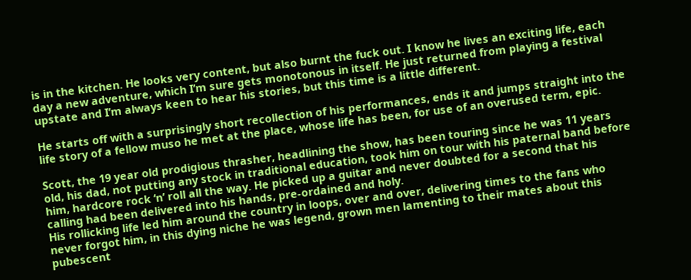is in the kitchen. He looks very content, but also burnt the fuck out. I know he lives an exciting life, each day a new adventure, which I’m sure gets monotonous in itself. He just returned from playing a festival upstate and I’m always keen to hear his stories, but this time is a little different.

He starts off with a surprisingly short recollection of his performances, ends it and jumps straight into the life story of a fellow muso he met at the place, whose life has been, for use of an overused term, epic.

Scott, the 19 year old prodigious thrasher, headlining the show, has been touring since he was 11 years old, his dad, not putting any stock in traditional education, took him on tour with his paternal band before him, hardcore rock ‘n’ roll all the way. He picked up a guitar and never doubted for a second that his calling had been delivered into his hands, pre-ordained and holy.
His rollicking life led him around the country in loops, over and over, delivering times to the fans who never forgot him, in this dying niche he was legend, grown men lamenting to their mates about this pubescent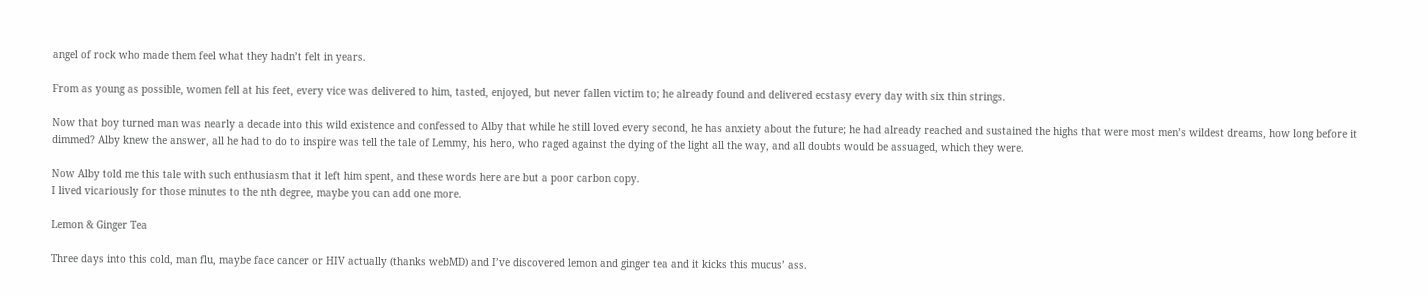angel of rock who made them feel what they hadn’t felt in years.

From as young as possible, women fell at his feet, every vice was delivered to him, tasted, enjoyed, but never fallen victim to; he already found and delivered ecstasy every day with six thin strings.

Now that boy turned man was nearly a decade into this wild existence and confessed to Alby that while he still loved every second, he has anxiety about the future; he had already reached and sustained the highs that were most men’s wildest dreams, how long before it dimmed? Alby knew the answer, all he had to do to inspire was tell the tale of Lemmy, his hero, who raged against the dying of the light all the way, and all doubts would be assuaged, which they were.

Now Alby told me this tale with such enthusiasm that it left him spent, and these words here are but a poor carbon copy.
I lived vicariously for those minutes to the nth degree, maybe you can add one more.

Lemon & Ginger Tea

Three days into this cold, man flu, maybe face cancer or HIV actually (thanks webMD) and I’ve discovered lemon and ginger tea and it kicks this mucus’ ass.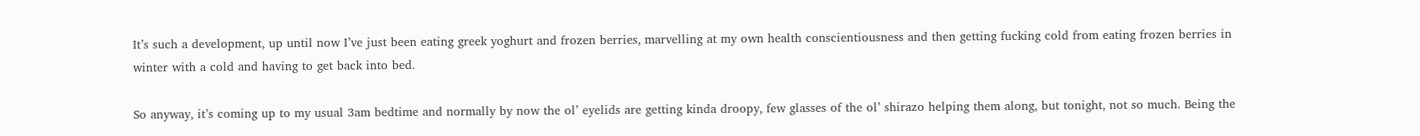It’s such a development, up until now I’ve just been eating greek yoghurt and frozen berries, marvelling at my own health conscientiousness and then getting fucking cold from eating frozen berries in winter with a cold and having to get back into bed.

So anyway, it’s coming up to my usual 3am bedtime and normally by now the ol’ eyelids are getting kinda droopy, few glasses of the ol’ shirazo helping them along, but tonight, not so much. Being the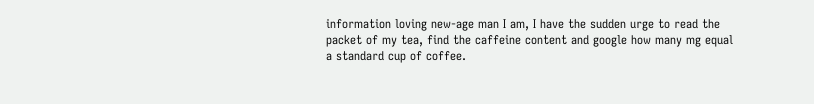information loving new-age man I am, I have the sudden urge to read the packet of my tea, find the caffeine content and google how many mg equal a standard cup of coffee.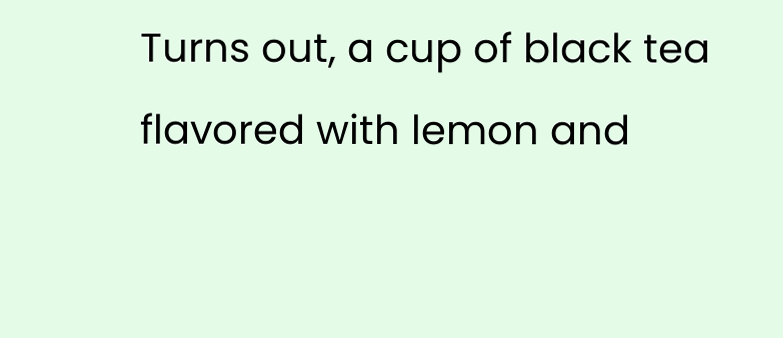Turns out, a cup of black tea flavored with lemon and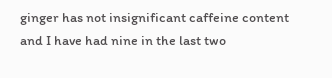ginger has not insignificant caffeine content and I have had nine in the last two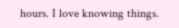hours. I love knowing things.